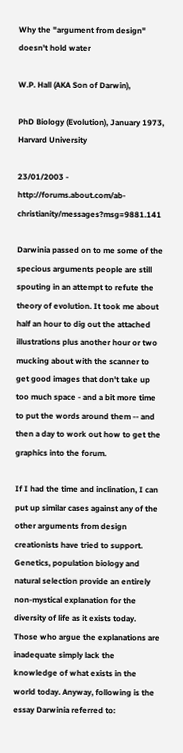Why the "argument from design" doesn't hold water

W.P. Hall (AKA Son of Darwin),

PhD Biology (Evolution), January 1973, Harvard University

23/01/2003 - http://forums.about.com/ab-christianity/messages?msg=9881.141

Darwinia passed on to me some of the specious arguments people are still spouting in an attempt to refute the theory of evolution. It took me about half an hour to dig out the attached illustrations plus another hour or two mucking about with the scanner to get good images that don't take up too much space - and a bit more time to put the words around them -- and then a day to work out how to get the graphics into the forum.

If I had the time and inclination, I can put up similar cases against any of the other arguments from design creationists have tried to support. Genetics, population biology and natural selection provide an entirely non-mystical explanation for the diversity of life as it exists today. Those who argue the explanations are inadequate simply lack the knowledge of what exists in the world today. Anyway, following is the essay Darwinia referred to: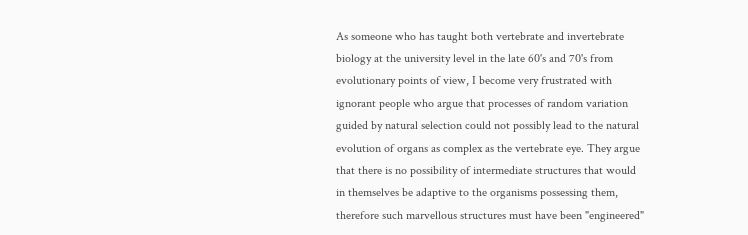As someone who has taught both vertebrate and invertebrate biology at the university level in the late 60's and 70's from evolutionary points of view, I become very frustrated with ignorant people who argue that processes of random variation guided by natural selection could not possibly lead to the natural evolution of organs as complex as the vertebrate eye. They argue that there is no possibility of intermediate structures that would in themselves be adaptive to the organisms possessing them, therefore such marvellous structures must have been "engineered"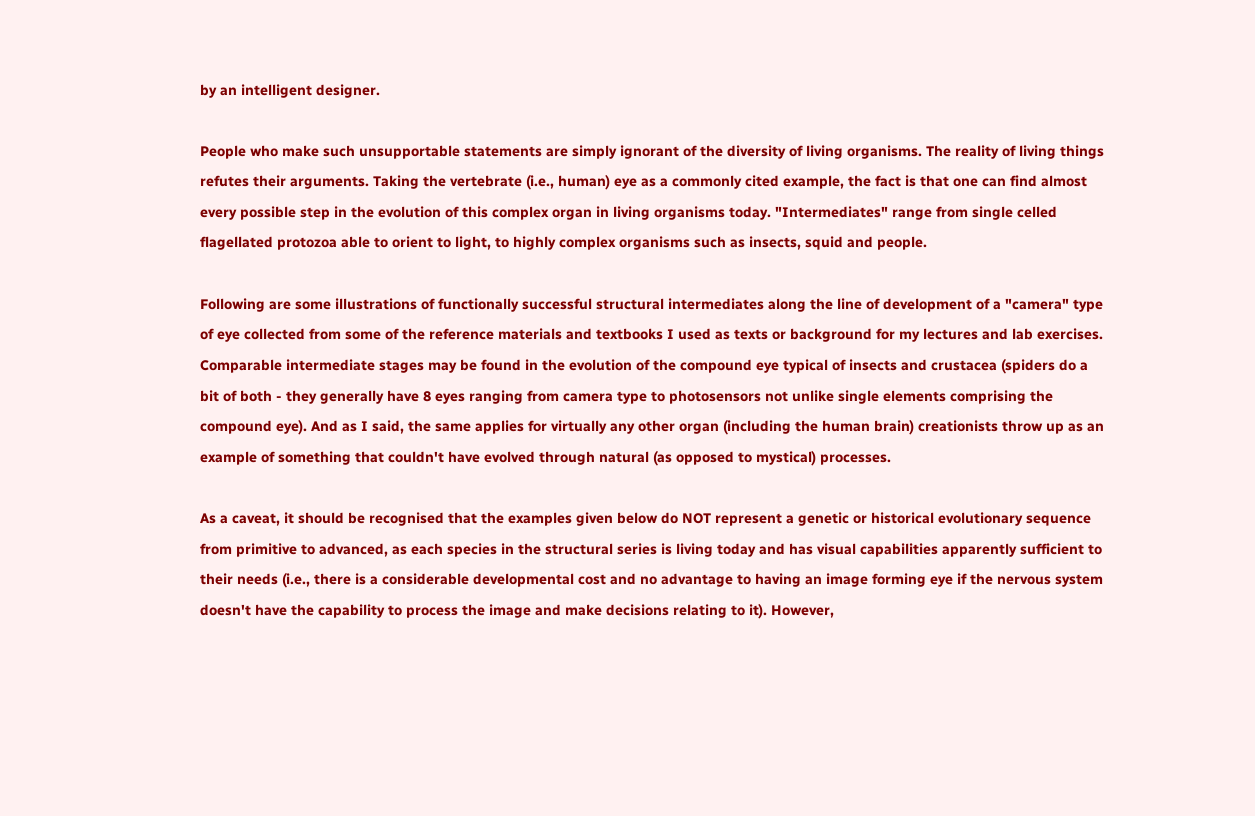by an intelligent designer.

People who make such unsupportable statements are simply ignorant of the diversity of living organisms. The reality of living things refutes their arguments. Taking the vertebrate (i.e., human) eye as a commonly cited example, the fact is that one can find almost every possible step in the evolution of this complex organ in living organisms today. "Intermediates" range from single celled flagellated protozoa able to orient to light, to highly complex organisms such as insects, squid and people.

Following are some illustrations of functionally successful structural intermediates along the line of development of a "camera" type of eye collected from some of the reference materials and textbooks I used as texts or background for my lectures and lab exercises. Comparable intermediate stages may be found in the evolution of the compound eye typical of insects and crustacea (spiders do a bit of both - they generally have 8 eyes ranging from camera type to photosensors not unlike single elements comprising the compound eye). And as I said, the same applies for virtually any other organ (including the human brain) creationists throw up as an example of something that couldn't have evolved through natural (as opposed to mystical) processes.

As a caveat, it should be recognised that the examples given below do NOT represent a genetic or historical evolutionary sequence from primitive to advanced, as each species in the structural series is living today and has visual capabilities apparently sufficient to their needs (i.e., there is a considerable developmental cost and no advantage to having an image forming eye if the nervous system doesn't have the capability to process the image and make decisions relating to it). However,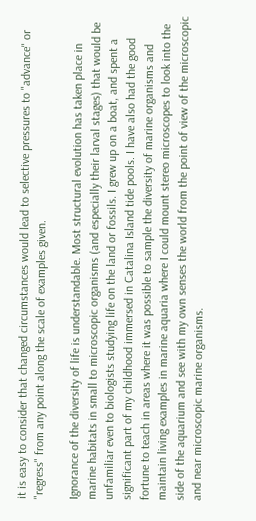it is easy to consider that changed circumstances would lead to selective pressures to "advance" or "regress" from any point along the scale of examples given.

Ignorance of the diversity of life is understandable. Most structural evolution has taken place in marine habitats in small to microscopic organisms (and especially their larval stages) that would be unfamiliar even to biologists studying life on the land or fossils. I grew up on a boat, and spent a significant part of my childhood immersed in Catalina Island tide pools. I have also had the good fortune to teach in areas where it was possible to sample the diversity of marine organisms and maintain living examples in marine aquaria where I could mount stereo microscopes to look into the side of the aquarium and see with my own senses the world from the point of view of the microscopic and near microscopic marine organisms.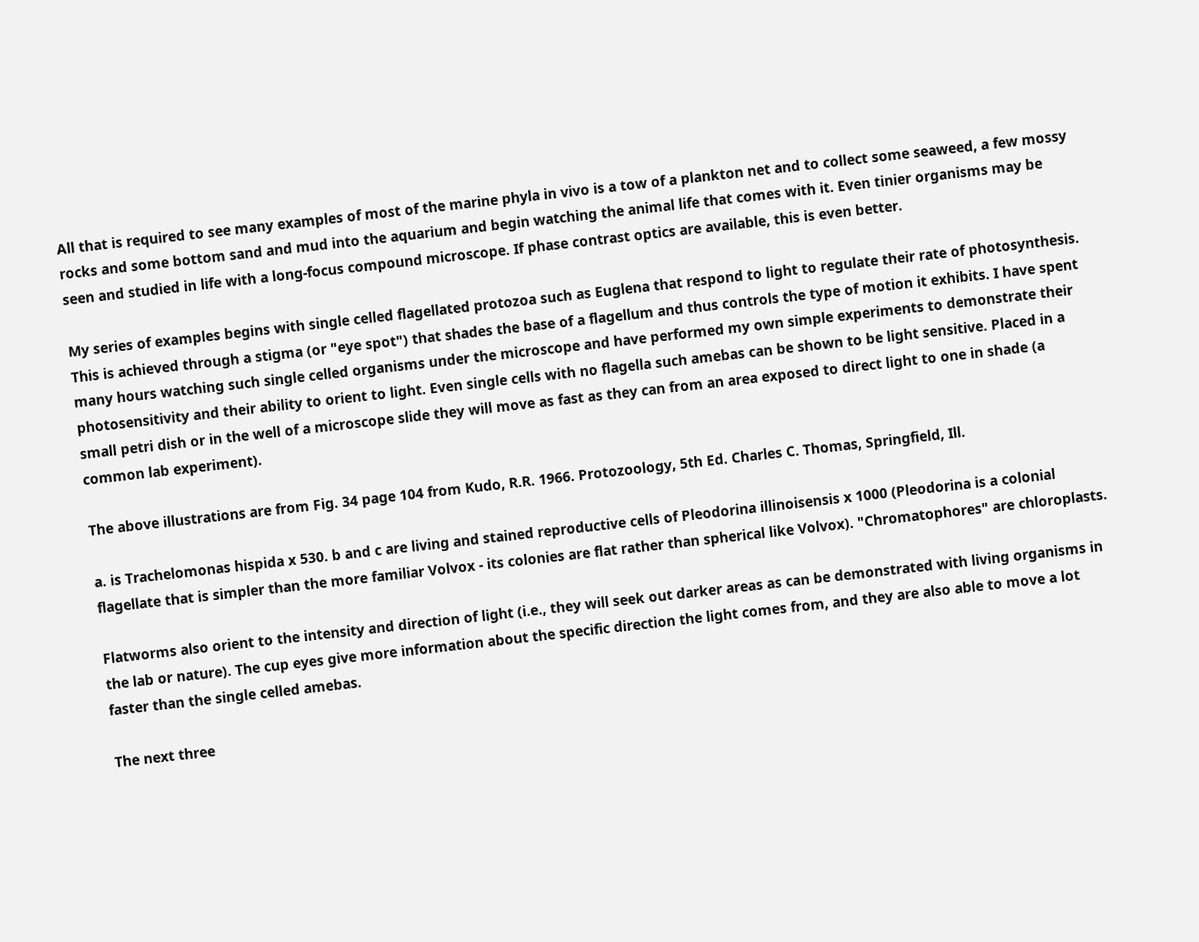All that is required to see many examples of most of the marine phyla in vivo is a tow of a plankton net and to collect some seaweed, a few mossy rocks and some bottom sand and mud into the aquarium and begin watching the animal life that comes with it. Even tinier organisms may be seen and studied in life with a long-focus compound microscope. If phase contrast optics are available, this is even better.

My series of examples begins with single celled flagellated protozoa such as Euglena that respond to light to regulate their rate of photosynthesis. This is achieved through a stigma (or "eye spot") that shades the base of a flagellum and thus controls the type of motion it exhibits. I have spent many hours watching such single celled organisms under the microscope and have performed my own simple experiments to demonstrate their photosensitivity and their ability to orient to light. Even single cells with no flagella such amebas can be shown to be light sensitive. Placed in a small petri dish or in the well of a microscope slide they will move as fast as they can from an area exposed to direct light to one in shade (a common lab experiment).

The above illustrations are from Fig. 34 page 104 from Kudo, R.R. 1966. Protozoology, 5th Ed. Charles C. Thomas, Springfield, Ill.

a. is Trachelomonas hispida x 530. b and c are living and stained reproductive cells of Pleodorina illinoisensis x 1000 (Pleodorina is a colonial flagellate that is simpler than the more familiar Volvox - its colonies are flat rather than spherical like Volvox). "Chromatophores" are chloroplasts.

Flatworms also orient to the intensity and direction of light (i.e., they will seek out darker areas as can be demonstrated with living organisms in the lab or nature). The cup eyes give more information about the specific direction the light comes from, and they are also able to move a lot faster than the single celled amebas.

The next three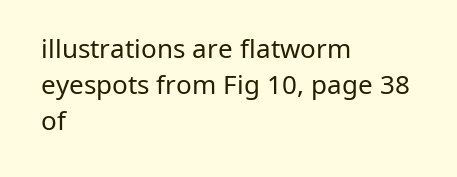illustrations are flatworm eyespots from Fig 10, page 38 of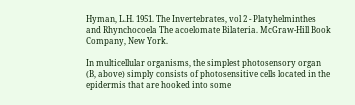Hyman, L.H. 1951. The Invertebrates, vol 2 - Platyhelminthes and Rhynchocoela The acoelomate Bilateria. McGraw-Hill Book Company, New York.

In multicellular organisms, the simplest photosensory organ (B, above) simply consists of photosensitive cells located in the epidermis that are hooked into some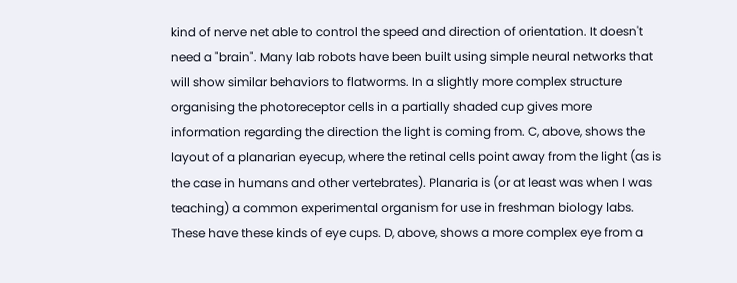kind of nerve net able to control the speed and direction of orientation. It doesn't need a "brain". Many lab robots have been built using simple neural networks that will show similar behaviors to flatworms. In a slightly more complex structure organising the photoreceptor cells in a partially shaded cup gives more information regarding the direction the light is coming from. C, above, shows the layout of a planarian eyecup, where the retinal cells point away from the light (as is the case in humans and other vertebrates). Planaria is (or at least was when I was teaching) a common experimental organism for use in freshman biology labs. These have these kinds of eye cups. D, above, shows a more complex eye from a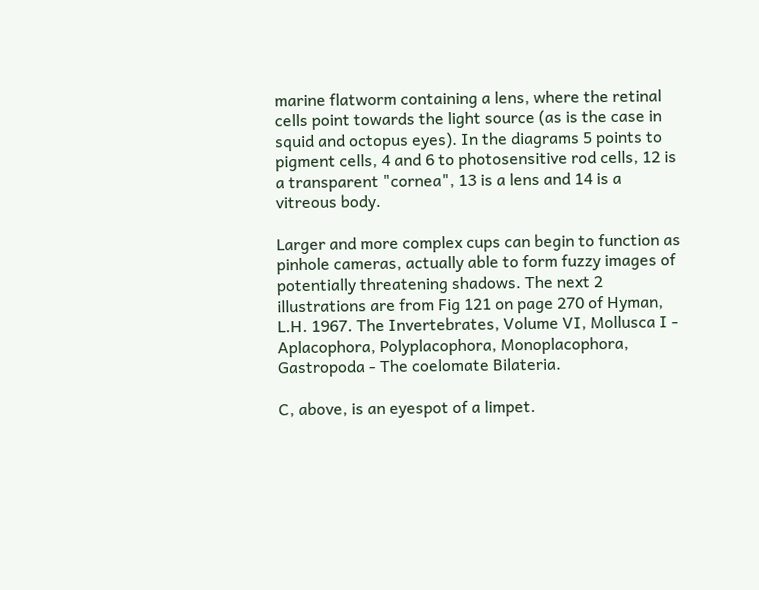marine flatworm containing a lens, where the retinal cells point towards the light source (as is the case in squid and octopus eyes). In the diagrams 5 points to pigment cells, 4 and 6 to photosensitive rod cells, 12 is a transparent "cornea", 13 is a lens and 14 is a vitreous body.

Larger and more complex cups can begin to function as pinhole cameras, actually able to form fuzzy images of potentially threatening shadows. The next 2 illustrations are from Fig 121 on page 270 of Hyman, L.H. 1967. The Invertebrates, Volume VI, Mollusca I - Aplacophora, Polyplacophora, Monoplacophora, Gastropoda - The coelomate Bilateria.

C, above, is an eyespot of a limpet.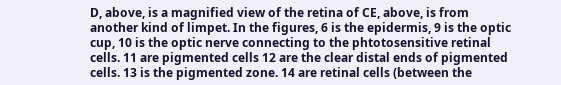D, above, is a magnified view of the retina of CE, above, is from another kind of limpet. In the figures, 6 is the epidermis, 9 is the optic cup, 10 is the optic nerve connecting to the phtotosensitive retinal cells. 11 are pigmented cells 12 are the clear distal ends of pigmented cells. 13 is the pigmented zone. 14 are retinal cells (between the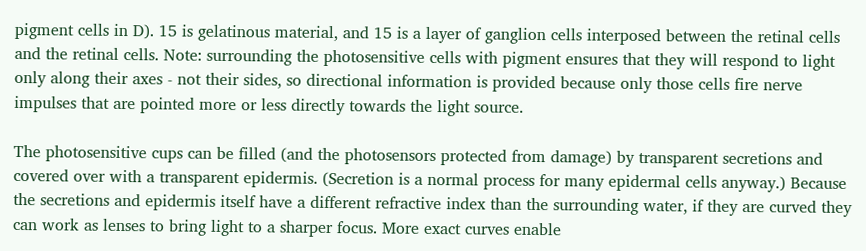pigment cells in D). 15 is gelatinous material, and 15 is a layer of ganglion cells interposed between the retinal cells and the retinal cells. Note: surrounding the photosensitive cells with pigment ensures that they will respond to light only along their axes - not their sides, so directional information is provided because only those cells fire nerve impulses that are pointed more or less directly towards the light source.

The photosensitive cups can be filled (and the photosensors protected from damage) by transparent secretions and covered over with a transparent epidermis. (Secretion is a normal process for many epidermal cells anyway.) Because the secretions and epidermis itself have a different refractive index than the surrounding water, if they are curved they can work as lenses to bring light to a sharper focus. More exact curves enable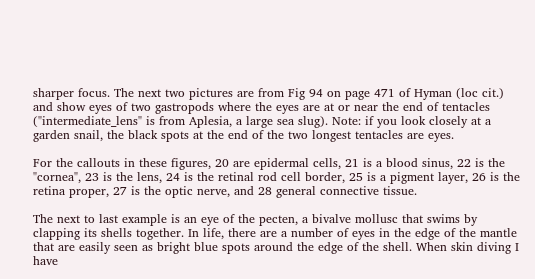sharper focus. The next two pictures are from Fig 94 on page 471 of Hyman (loc cit.) and show eyes of two gastropods where the eyes are at or near the end of tentacles ("intermediate_lens" is from Aplesia, a large sea slug). Note: if you look closely at a garden snail, the black spots at the end of the two longest tentacles are eyes.

For the callouts in these figures, 20 are epidermal cells, 21 is a blood sinus, 22 is the "cornea", 23 is the lens, 24 is the retinal rod cell border, 25 is a pigment layer, 26 is the retina proper, 27 is the optic nerve, and 28 general connective tissue.

The next to last example is an eye of the pecten, a bivalve mollusc that swims by clapping its shells together. In life, there are a number of eyes in the edge of the mantle that are easily seen as bright blue spots around the edge of the shell. When skin diving I have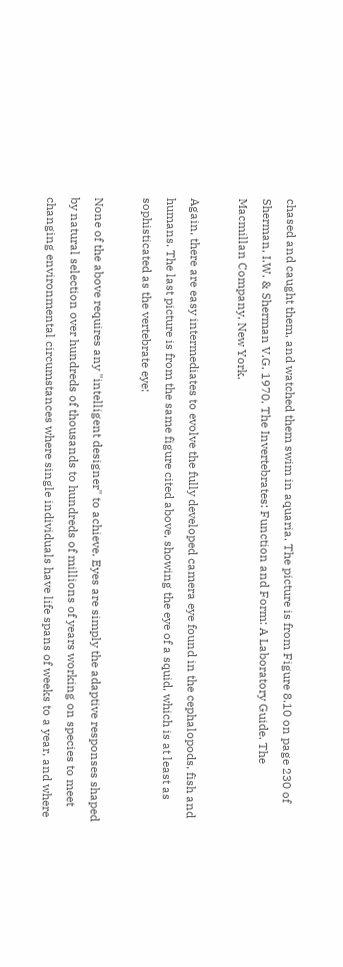chased and caught them, and watched them swim in aquaria. The picture is from Figure 8.10 on page 230 of Sherman, I.W. & Sherman V.G. 1970. The Invertebrates: Function and Form: A Laboratory Guide. The Macmillan Company, New York.

Again, there are easy intermediates to evolve the fully developed camera eye found in the cephalopods, fish and humans. The last picture is from the same figure cited above, showing the eye of a squid, which is at least as sophisticated as the vertebrate eye:

None of the above requires any "intelligent designer" to achieve. Eyes are simply the adaptive responses shaped by natural selection over hundreds of thousands to hundreds of millions of years working on species to meet changing environmental circumstances where single individuals have life spans of weeks to a year, and where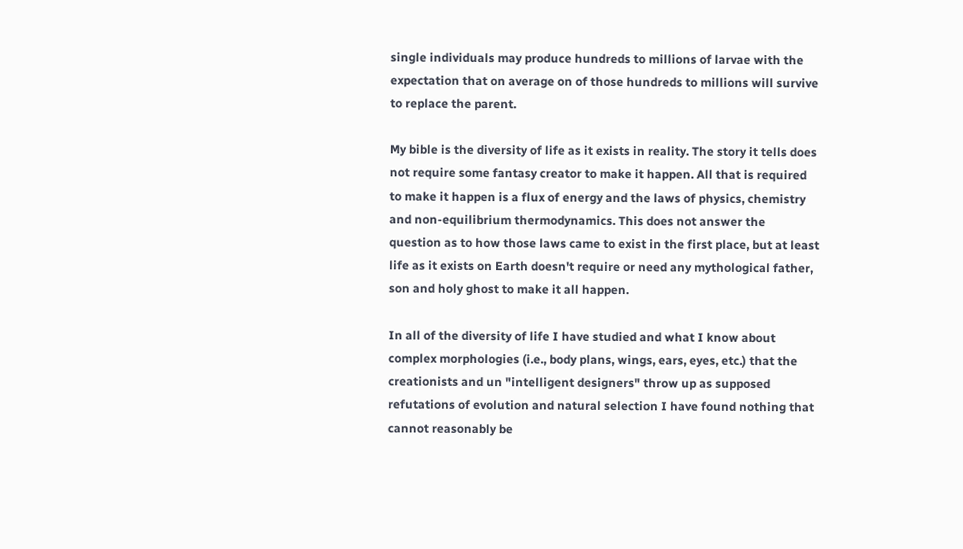single individuals may produce hundreds to millions of larvae with the expectation that on average on of those hundreds to millions will survive to replace the parent.

My bible is the diversity of life as it exists in reality. The story it tells does not require some fantasy creator to make it happen. All that is required to make it happen is a flux of energy and the laws of physics, chemistry and non-equilibrium thermodynamics. This does not answer the question as to how those laws came to exist in the first place, but at least life as it exists on Earth doesn't require or need any mythological father, son and holy ghost to make it all happen.

In all of the diversity of life I have studied and what I know about complex morphologies (i.e., body plans, wings, ears, eyes, etc.) that the creationists and un "intelligent designers" throw up as supposed refutations of evolution and natural selection I have found nothing that cannot reasonably be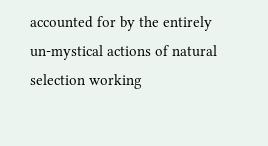accounted for by the entirely un-mystical actions of natural selection working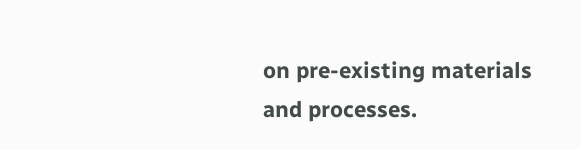on pre-existing materials and processes.